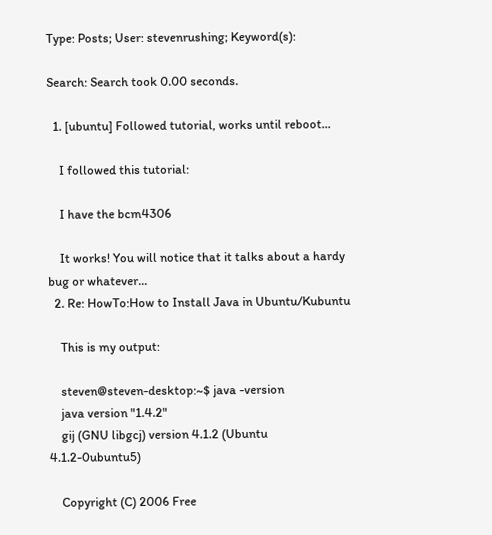Type: Posts; User: stevenrushing; Keyword(s):

Search: Search took 0.00 seconds.

  1. [ubuntu] Followed tutorial, works until reboot...

    I followed this tutorial:

    I have the bcm4306

    It works! You will notice that it talks about a hardy bug or whatever...
  2. Re: HowTo:How to Install Java in Ubuntu/Kubuntu

    This is my output:

    steven@steven-desktop:~$ java -version
    java version "1.4.2"
    gij (GNU libgcj) version 4.1.2 (Ubuntu 4.1.2-0ubuntu5)

    Copyright (C) 2006 Free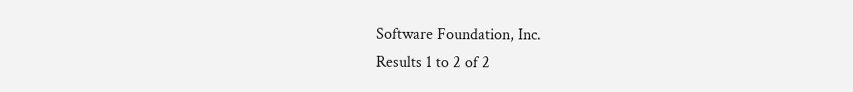Software Foundation, Inc.
Results 1 to 2 of 2